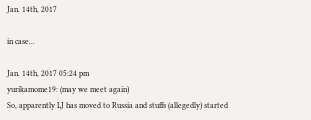Jan. 14th, 2017

in case...

Jan. 14th, 2017 05:24 pm
yurikamome19: (may we meet again)
So, apparently LJ has moved to Russia and stuffs (allegedly) started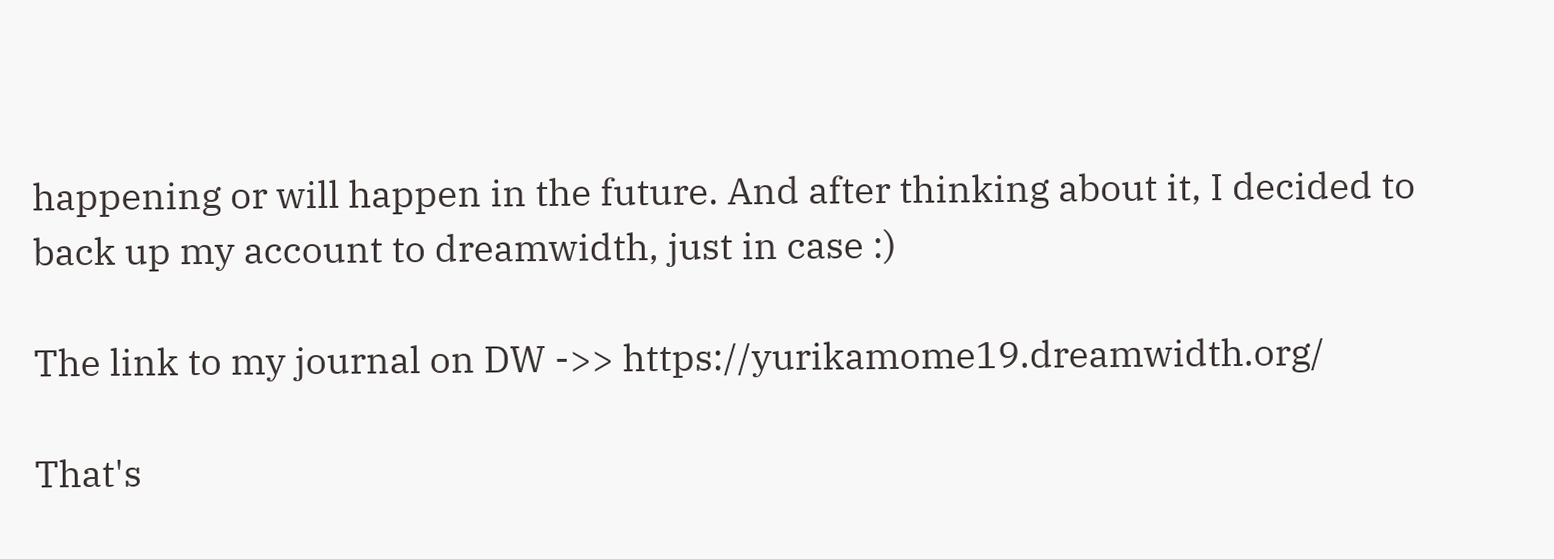happening or will happen in the future. And after thinking about it, I decided to back up my account to dreamwidth, just in case :)

The link to my journal on DW ->> https://yurikamome19.dreamwidth.org/

That's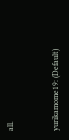all.


yurikamome19: (Default)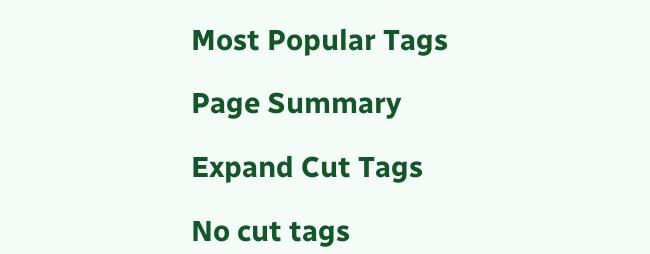Most Popular Tags

Page Summary

Expand Cut Tags

No cut tags